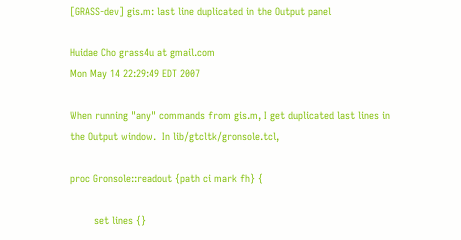[GRASS-dev] gis.m: last line duplicated in the Output panel

Huidae Cho grass4u at gmail.com
Mon May 14 22:29:49 EDT 2007

When running "any" commands from gis.m, I get duplicated last lines in
the Output window.  In lib/gtcltk/gronsole.tcl,

proc Gronsole::readout {path ci mark fh} {

        set lines {}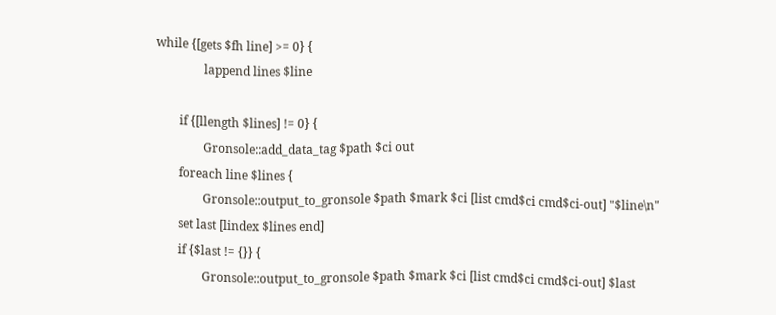while {[gets $fh line] >= 0} {
                lappend lines $line

        if {[llength $lines] != 0} {
                Gronsole::add_data_tag $path $ci out
        foreach line $lines {
                Gronsole::output_to_gronsole $path $mark $ci [list cmd$ci cmd$ci-out] "$line\n"
        set last [lindex $lines end]
        if {$last != {}} {
                Gronsole::output_to_gronsole $path $mark $ci [list cmd$ci cmd$ci-out] $last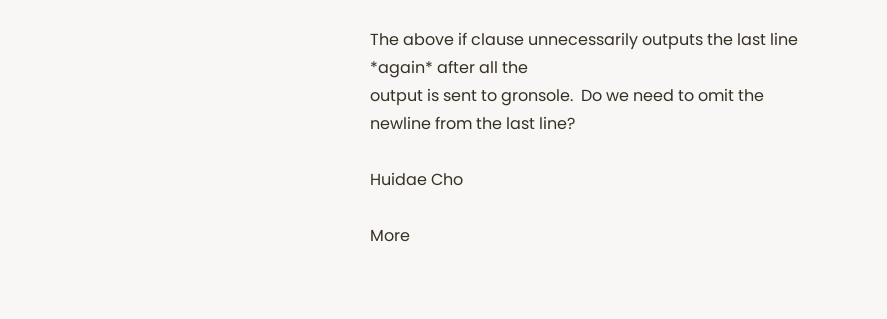The above if clause unnecessarily outputs the last line *again* after all the
output is sent to gronsole.  Do we need to omit the newline from the last line?

Huidae Cho

More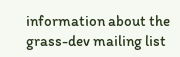information about the grass-dev mailing list